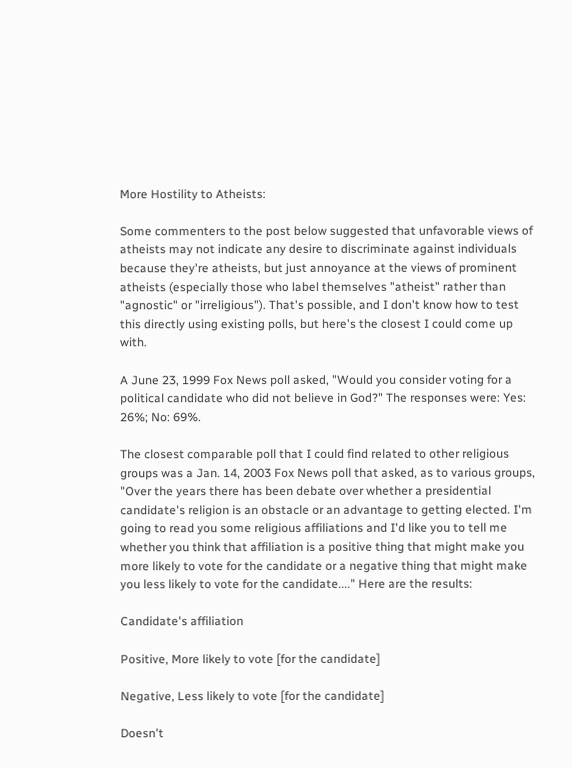More Hostility to Atheists:

Some commenters to the post below suggested that unfavorable views of atheists may not indicate any desire to discriminate against individuals because they're atheists, but just annoyance at the views of prominent atheists (especially those who label themselves "atheist" rather than "agnostic" or "irreligious"). That's possible, and I don't know how to test this directly using existing polls, but here's the closest I could come up with.

A June 23, 1999 Fox News poll asked, "Would you consider voting for a political candidate who did not believe in God?" The responses were: Yes: 26%; No: 69%.

The closest comparable poll that I could find related to other religious groups was a Jan. 14, 2003 Fox News poll that asked, as to various groups, "Over the years there has been debate over whether a presidential candidate's religion is an obstacle or an advantage to getting elected. I'm going to read you some religious affiliations and I'd like you to tell me whether you think that affiliation is a positive thing that might make you more likely to vote for the candidate or a negative thing that might make you less likely to vote for the candidate...." Here are the results:

Candidate's affiliation

Positive, More likely to vote [for the candidate]

Negative, Less likely to vote [for the candidate]

Doesn't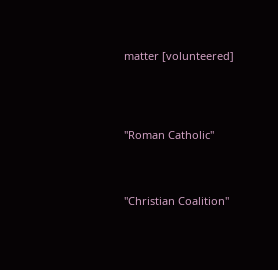matter [volunteered]





"Roman Catholic"




"Christian Coalition"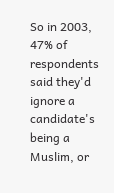So in 2003, 47% of respondents said they'd ignore a candidate's being a Muslim, or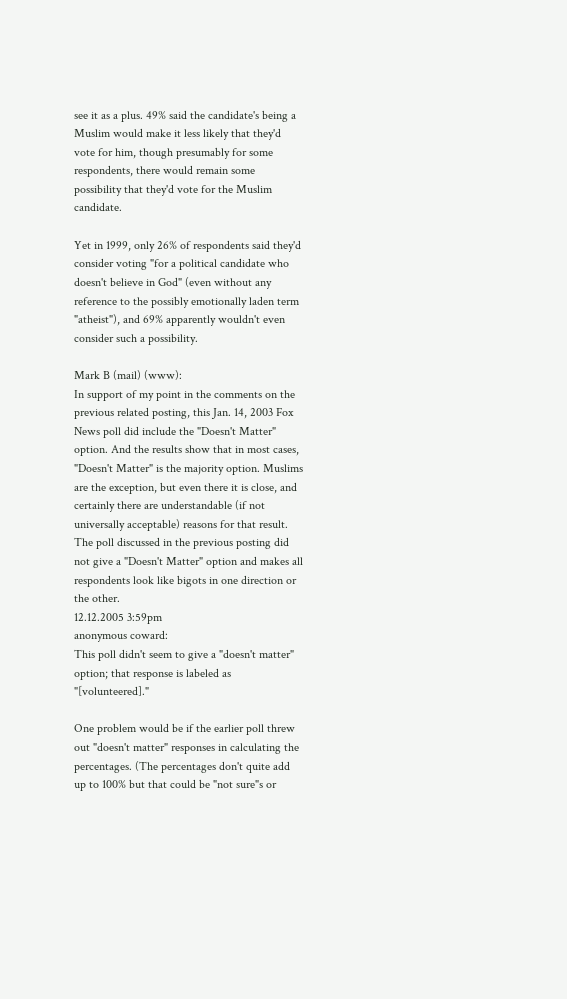see it as a plus. 49% said the candidate's being a Muslim would make it less likely that they'd vote for him, though presumably for some respondents, there would remain some possibility that they'd vote for the Muslim candidate.

Yet in 1999, only 26% of respondents said they'd consider voting "for a political candidate who doesn't believe in God" (even without any reference to the possibly emotionally laden term "atheist"), and 69% apparently wouldn't even consider such a possibility.

Mark B (mail) (www):
In support of my point in the comments on the previous related posting, this Jan. 14, 2003 Fox News poll did include the "Doesn't Matter" option. And the results show that in most cases, "Doesn't Matter" is the majority option. Muslims are the exception, but even there it is close, and certainly there are understandable (if not universally acceptable) reasons for that result. The poll discussed in the previous posting did not give a "Doesn't Matter" option and makes all respondents look like bigots in one direction or the other.
12.12.2005 3:59pm
anonymous coward:
This poll didn't seem to give a "doesn't matter" option; that response is labeled as "[volunteered]."

One problem would be if the earlier poll threw out "doesn't matter" responses in calculating the percentages. (The percentages don't quite add up to 100% but that could be "not sure"s or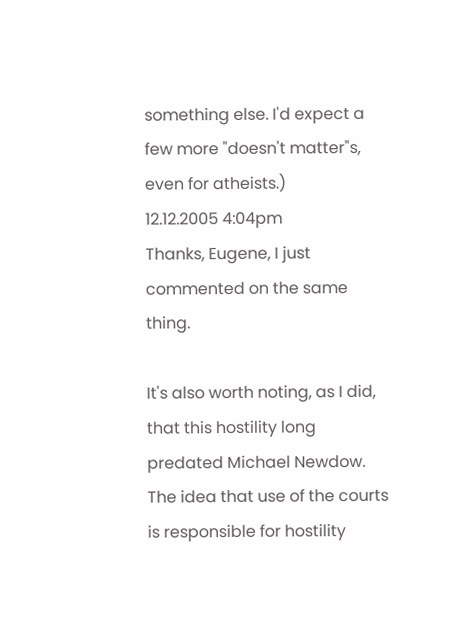something else. I'd expect a few more "doesn't matter"s, even for atheists.)
12.12.2005 4:04pm
Thanks, Eugene, I just commented on the same thing.

It's also worth noting, as I did, that this hostility long predated Michael Newdow. The idea that use of the courts is responsible for hostility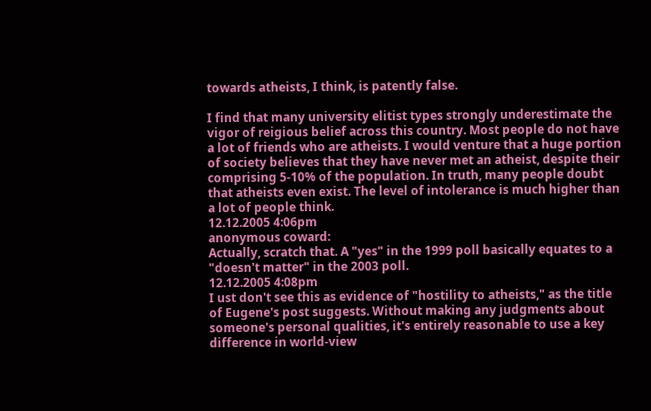towards atheists, I think, is patently false.

I find that many university elitist types strongly underestimate the vigor of reigious belief across this country. Most people do not have a lot of friends who are atheists. I would venture that a huge portion of society believes that they have never met an atheist, despite their comprising 5-10% of the population. In truth, many people doubt that atheists even exist. The level of intolerance is much higher than a lot of people think.
12.12.2005 4:06pm
anonymous coward:
Actually, scratch that. A "yes" in the 1999 poll basically equates to a "doesn't matter" in the 2003 poll.
12.12.2005 4:08pm
I ust don't see this as evidence of "hostility to atheists," as the title of Eugene's post suggests. Without making any judgments about someone's personal qualities, it's entirely reasonable to use a key difference in world-view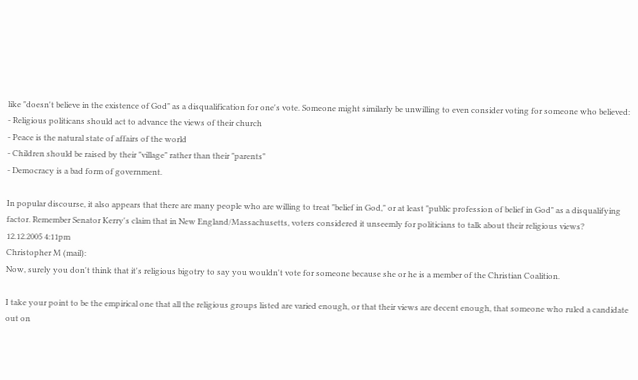like "doesn't believe in the existence of God" as a disqualification for one's vote. Someone might similarly be unwilling to even consider voting for someone who believed:
- Religious politicans should act to advance the views of their church
- Peace is the natural state of affairs of the world
- Children should be raised by their "village" rather than their "parents"
- Democracy is a bad form of government.

In popular discourse, it also appears that there are many people who are willing to treat "belief in God," or at least "public profession of belief in God" as a disqualifying factor. Remember Senator Kerry's claim that in New England/Massachusetts, voters considered it unseemly for politicians to talk about their religious views?
12.12.2005 4:11pm
Christopher M (mail):
Now, surely you don't think that it's religious bigotry to say you wouldn't vote for someone because she or he is a member of the Christian Coalition.

I take your point to be the empirical one that all the religious groups listed are varied enough, or that their views are decent enough, that someone who ruled a candidate out on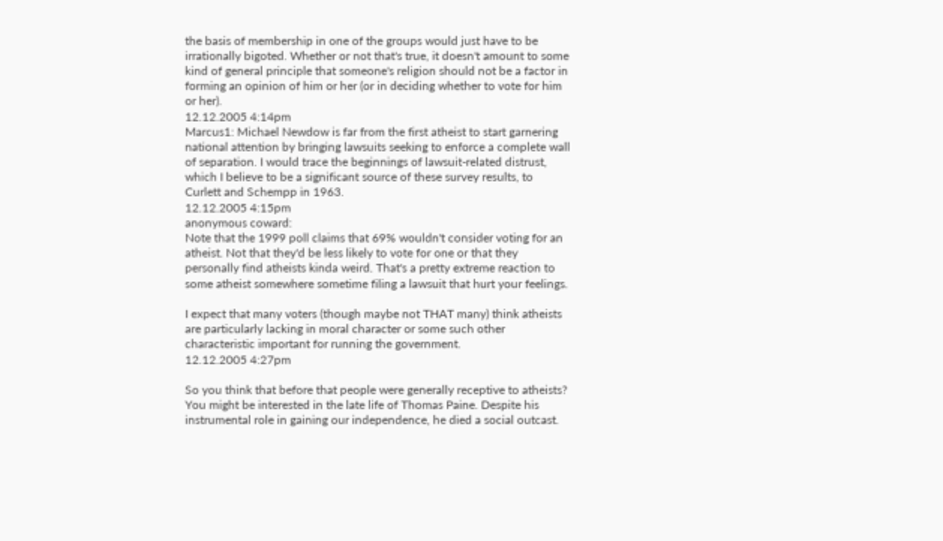the basis of membership in one of the groups would just have to be irrationally bigoted. Whether or not that's true, it doesn't amount to some kind of general principle that someone's religion should not be a factor in forming an opinion of him or her (or in deciding whether to vote for him or her).
12.12.2005 4:14pm
Marcus1: Michael Newdow is far from the first atheist to start garnering national attention by bringing lawsuits seeking to enforce a complete wall of separation. I would trace the beginnings of lawsuit-related distrust, which I believe to be a significant source of these survey results, to Curlett and Schempp in 1963.
12.12.2005 4:15pm
anonymous coward:
Note that the 1999 poll claims that 69% wouldn't consider voting for an atheist. Not that they'd be less likely to vote for one or that they personally find atheists kinda weird. That's a pretty extreme reaction to some atheist somewhere sometime filing a lawsuit that hurt your feelings.

I expect that many voters (though maybe not THAT many) think atheists are particularly lacking in moral character or some such other characteristic important for running the government.
12.12.2005 4:27pm

So you think that before that people were generally receptive to atheists? You might be interested in the late life of Thomas Paine. Despite his instrumental role in gaining our independence, he died a social outcast.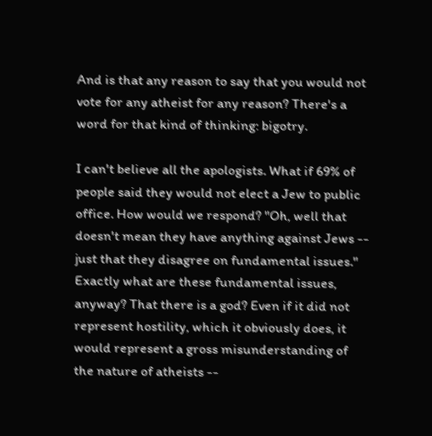And is that any reason to say that you would not vote for any atheist for any reason? There's a word for that kind of thinking: bigotry.

I can't believe all the apologists. What if 69% of people said they would not elect a Jew to public office. How would we respond? "Oh, well that doesn't mean they have anything against Jews -- just that they disagree on fundamental issues." Exactly what are these fundamental issues, anyway? That there is a god? Even if it did not represent hostility, which it obviously does, it would represent a gross misunderstanding of the nature of atheists --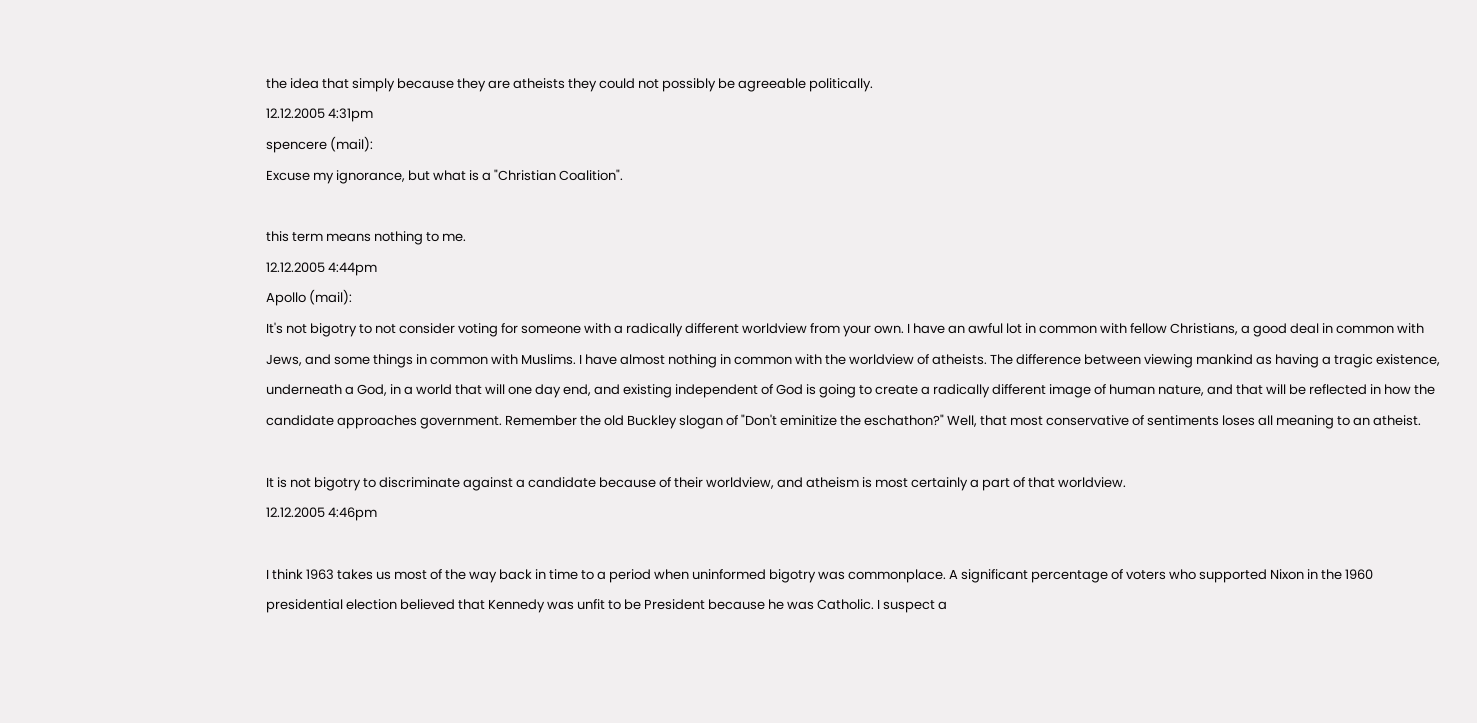the idea that simply because they are atheists they could not possibly be agreeable politically.
12.12.2005 4:31pm
spencere (mail):
Excuse my ignorance, but what is a "Christian Coalition".

this term means nothing to me.
12.12.2005 4:44pm
Apollo (mail):
It's not bigotry to not consider voting for someone with a radically different worldview from your own. I have an awful lot in common with fellow Christians, a good deal in common with Jews, and some things in common with Muslims. I have almost nothing in common with the worldview of atheists. The difference between viewing mankind as having a tragic existence, underneath a God, in a world that will one day end, and existing independent of God is going to create a radically different image of human nature, and that will be reflected in how the candidate approaches government. Remember the old Buckley slogan of "Don't eminitize the eschathon?" Well, that most conservative of sentiments loses all meaning to an atheist.

It is not bigotry to discriminate against a candidate because of their worldview, and atheism is most certainly a part of that worldview.
12.12.2005 4:46pm

I think 1963 takes us most of the way back in time to a period when uninformed bigotry was commonplace. A significant percentage of voters who supported Nixon in the 1960 presidential election believed that Kennedy was unfit to be President because he was Catholic. I suspect a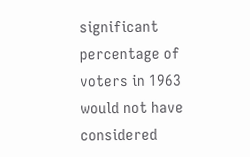significant percentage of voters in 1963 would not have considered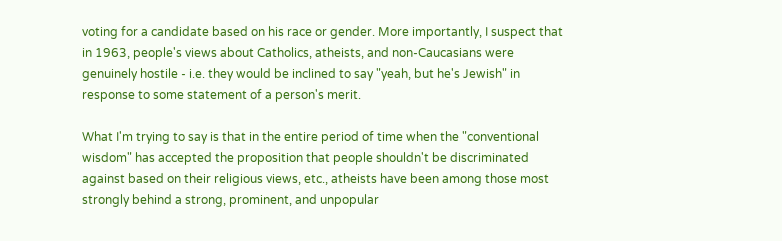voting for a candidate based on his race or gender. More importantly, I suspect that in 1963, people's views about Catholics, atheists, and non-Caucasians were genuinely hostile - i.e. they would be inclined to say "yeah, but he's Jewish" in response to some statement of a person's merit.

What I'm trying to say is that in the entire period of time when the "conventional wisdom" has accepted the proposition that people shouldn't be discriminated against based on their religious views, etc., atheists have been among those most strongly behind a strong, prominent, and unpopular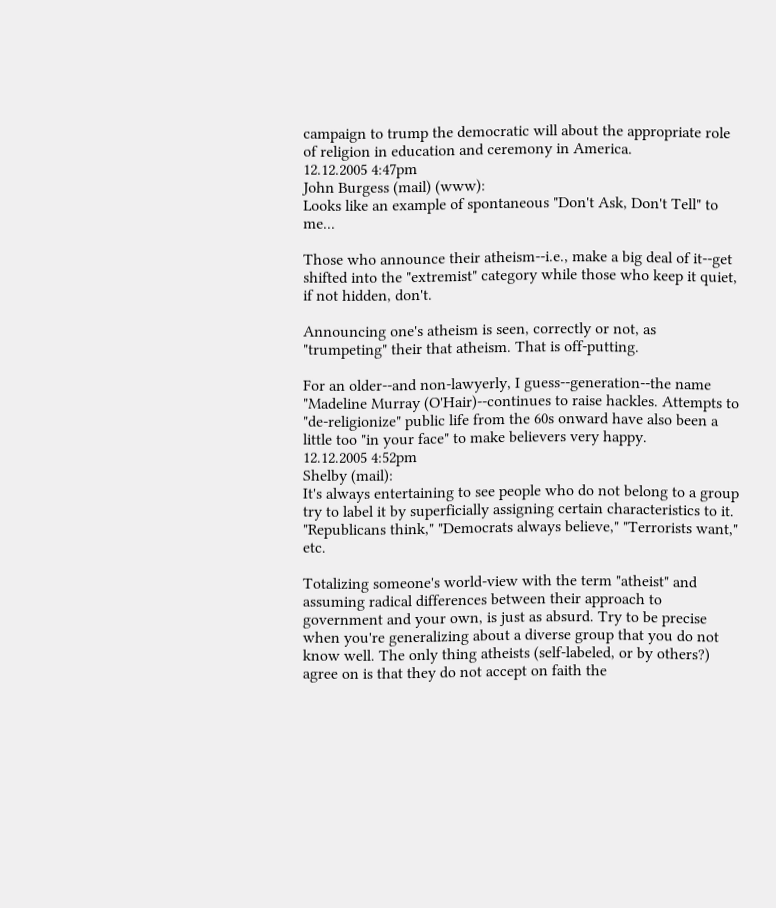campaign to trump the democratic will about the appropriate role of religion in education and ceremony in America.
12.12.2005 4:47pm
John Burgess (mail) (www):
Looks like an example of spontaneous "Don't Ask, Don't Tell" to me...

Those who announce their atheism--i.e., make a big deal of it--get shifted into the "extremist" category while those who keep it quiet, if not hidden, don't.

Announcing one's atheism is seen, correctly or not, as "trumpeting" their that atheism. That is off-putting.

For an older--and non-lawyerly, I guess--generation--the name "Madeline Murray (O'Hair)--continues to raise hackles. Attempts to "de-religionize" public life from the 60s onward have also been a little too "in your face" to make believers very happy.
12.12.2005 4:52pm
Shelby (mail):
It's always entertaining to see people who do not belong to a group try to label it by superficially assigning certain characteristics to it. "Republicans think," "Democrats always believe," "Terrorists want," etc.

Totalizing someone's world-view with the term "atheist" and assuming radical differences between their approach to government and your own, is just as absurd. Try to be precise when you're generalizing about a diverse group that you do not know well. The only thing atheists (self-labeled, or by others?) agree on is that they do not accept on faith the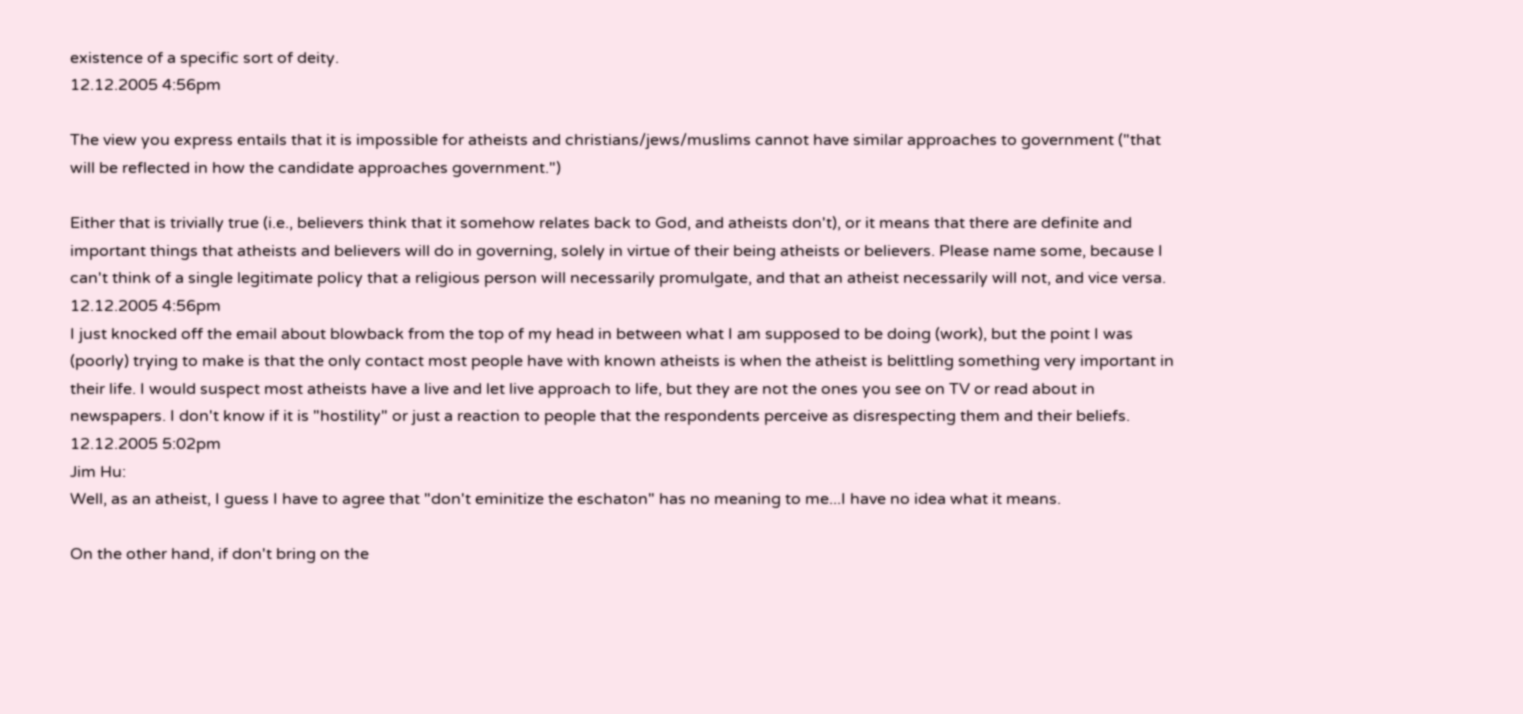existence of a specific sort of deity.
12.12.2005 4:56pm

The view you express entails that it is impossible for atheists and christians/jews/muslims cannot have similar approaches to government ("that will be reflected in how the candidate approaches government.")

Either that is trivially true (i.e., believers think that it somehow relates back to God, and atheists don't), or it means that there are definite and important things that atheists and believers will do in governing, solely in virtue of their being atheists or believers. Please name some, because I can't think of a single legitimate policy that a religious person will necessarily promulgate, and that an atheist necessarily will not, and vice versa.
12.12.2005 4:56pm
I just knocked off the email about blowback from the top of my head in between what I am supposed to be doing (work), but the point I was (poorly) trying to make is that the only contact most people have with known atheists is when the atheist is belittling something very important in their life. I would suspect most atheists have a live and let live approach to life, but they are not the ones you see on TV or read about in newspapers. I don't know if it is "hostility" or just a reaction to people that the respondents perceive as disrespecting them and their beliefs.
12.12.2005 5:02pm
Jim Hu:
Well, as an atheist, I guess I have to agree that "don't eminitize the eschaton" has no meaning to me...I have no idea what it means.

On the other hand, if don't bring on the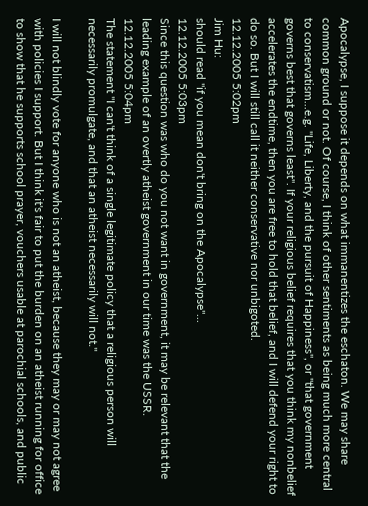Apocalypse, I suppose it depends on what immanentizes the eschaton. We may share common ground or not. Of course, I think of other sentiments as being much more central to conservatism...e.g. "Life, Liberty, and the pursuit of Happiness", or "that government governs best that governs least". If your religious belief requires that you think my nonbelief accelerates the endtime, then you are free to hold that belief, and I will defend your right to do so. But I will still call it neither conservative nor unbigoted.
12.12.2005 5:02pm
Jim Hu:
should read "if you mean don't bring on the Apocalypse"...
12.12.2005 5:03pm
Since this question was who do you not want in government, it may be relevant that the leading example of an overtly atheist government in our time was the USSR.
12.12.2005 5:04pm
The statement "I can't think of a single legitimate policy that a religious person will necessarily promulgate, and that an atheist necessarily will not."

I will not blindly vote for anyone who is not an atheist, because they may or may not agree with policies I support. But I think it's fair to put the burden on an atheist running for office to show that he supports school prayer, vouchers usable at parochial schools, and public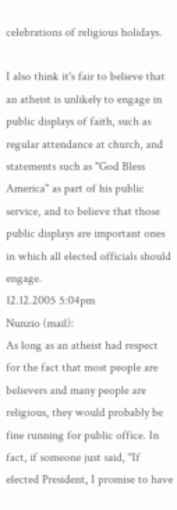celebrations of religious holidays.

I also think it's fair to believe that an atheist is unlikely to engage in public displays of faith, such as regular attendance at church, and statements such as "God Bless America" as part of his public service, and to believe that those public displays are important ones in which all elected officials should engage.
12.12.2005 5:04pm
Nunzio (mail):
As long as an atheist had respect for the fact that most people are believers and many people are religious, they would probably be fine running for public office. In fact, if someone just said, "If elected President, I promise to have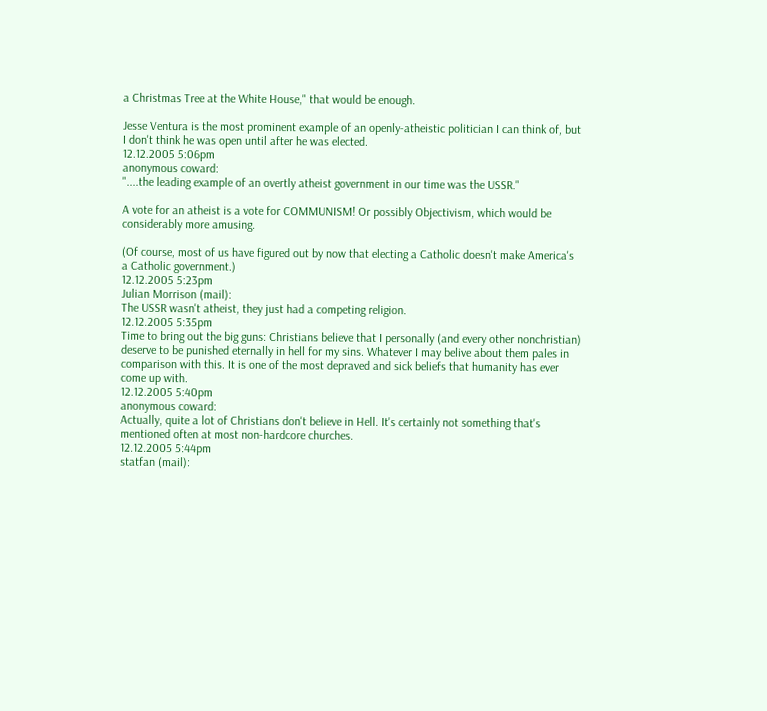a Christmas Tree at the White House," that would be enough.

Jesse Ventura is the most prominent example of an openly-atheistic politician I can think of, but I don't think he was open until after he was elected.
12.12.2005 5:06pm
anonymous coward:
"....the leading example of an overtly atheist government in our time was the USSR."

A vote for an atheist is a vote for COMMUNISM! Or possibly Objectivism, which would be considerably more amusing.

(Of course, most of us have figured out by now that electing a Catholic doesn't make America's a Catholic government.)
12.12.2005 5:23pm
Julian Morrison (mail):
The USSR wasn't atheist, they just had a competing religion.
12.12.2005 5:35pm
Time to bring out the big guns: Christians believe that I personally (and every other nonchristian) deserve to be punished eternally in hell for my sins. Whatever I may belive about them pales in comparison with this. It is one of the most depraved and sick beliefs that humanity has ever come up with.
12.12.2005 5:40pm
anonymous coward:
Actually, quite a lot of Christians don't believe in Hell. It's certainly not something that's mentioned often at most non-hardcore churches.
12.12.2005 5:44pm
statfan (mail):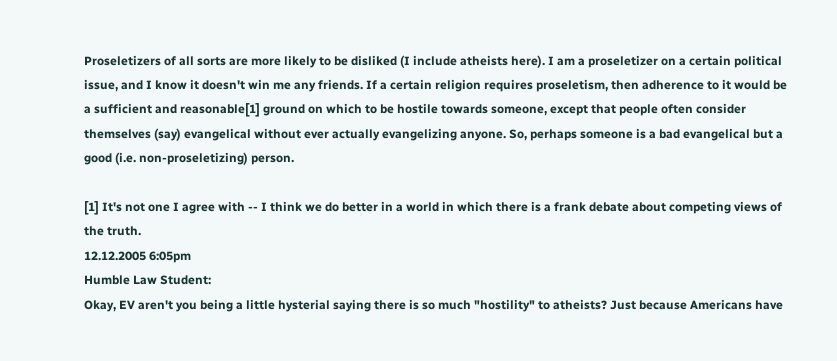Proseletizers of all sorts are more likely to be disliked (I include atheists here). I am a proseletizer on a certain political issue, and I know it doesn't win me any friends. If a certain religion requires proseletism, then adherence to it would be a sufficient and reasonable[1] ground on which to be hostile towards someone, except that people often consider themselves (say) evangelical without ever actually evangelizing anyone. So, perhaps someone is a bad evangelical but a good (i.e. non-proseletizing) person.

[1] It's not one I agree with -- I think we do better in a world in which there is a frank debate about competing views of the truth.
12.12.2005 6:05pm
Humble Law Student:
Okay, EV aren't you being a little hysterial saying there is so much "hostility" to atheists? Just because Americans have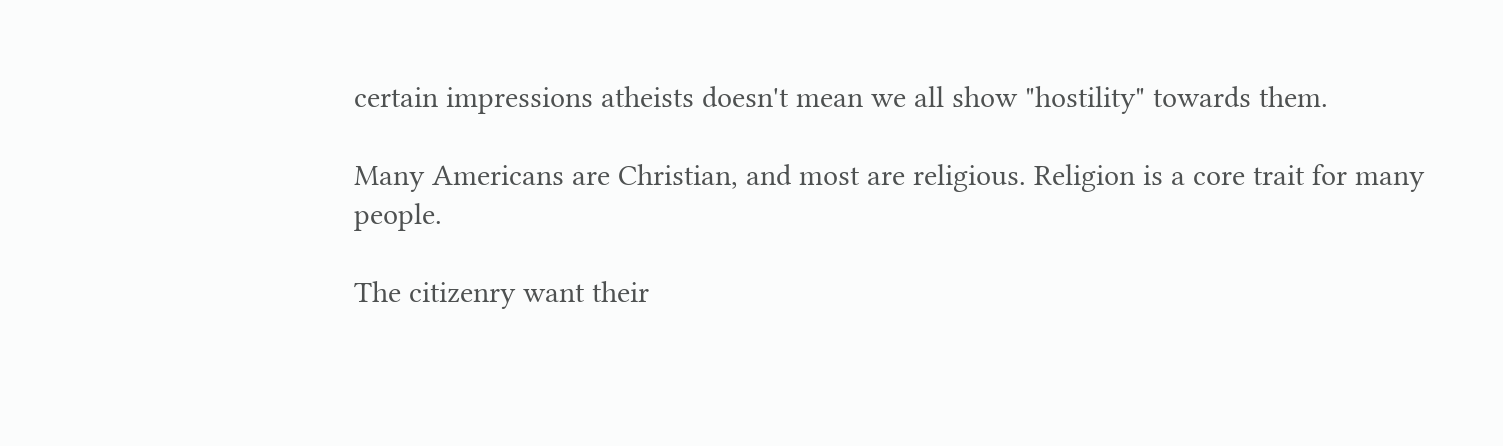certain impressions atheists doesn't mean we all show "hostility" towards them.

Many Americans are Christian, and most are religious. Religion is a core trait for many people.

The citizenry want their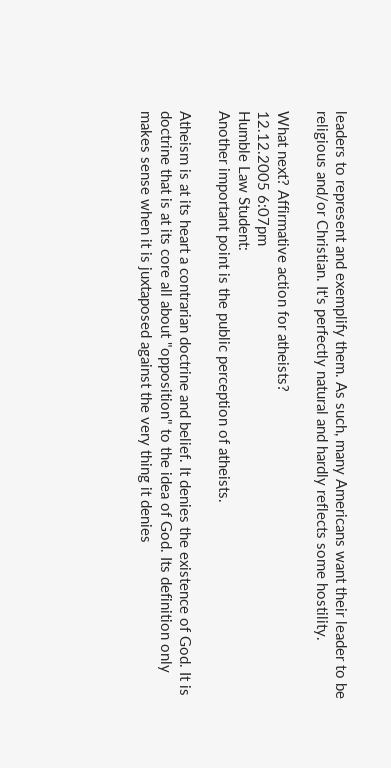leaders to represent and exemplify them. As such, many Americans want their leader to be religious and/or Christian. It's perfectly natural and hardly reflects some hostility.

What next? Affirmative action for atheists?
12.12.2005 6:07pm
Humble Law Student:
Another important point is the public perception of atheists.

Atheism is at its heart a contrarian doctrine and belief. It denies the existence of God. It is doctrine that is at its core all about "opposition" to the idea of God. Its definition only makes sense when it is juxtaposed against the very thing it denies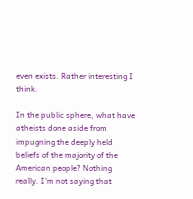even exists. Rather interesting I think.

In the public sphere, what have atheists done aside from impugning the deeply held beliefs of the majority of the American people? Nothing really. I'm not saying that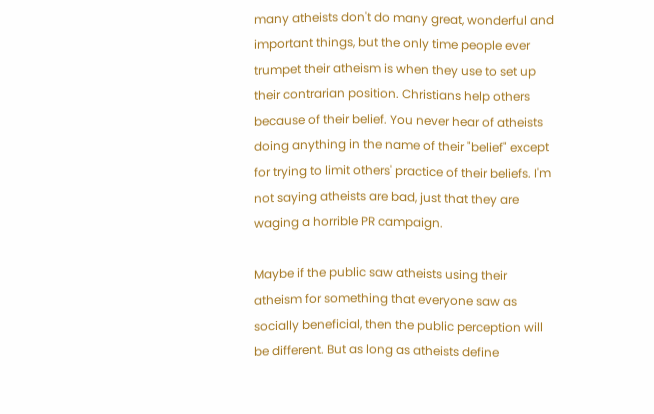many atheists don't do many great, wonderful and important things, but the only time people ever trumpet their atheism is when they use to set up their contrarian position. Christians help others because of their belief. You never hear of atheists doing anything in the name of their "belief" except for trying to limit others' practice of their beliefs. I'm not saying atheists are bad, just that they are waging a horrible PR campaign.

Maybe if the public saw atheists using their atheism for something that everyone saw as socially beneficial, then the public perception will be different. But as long as atheists define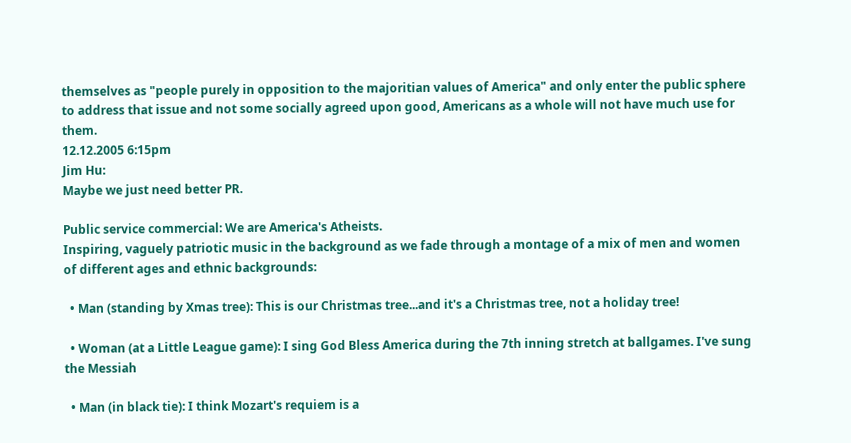themselves as "people purely in opposition to the majoritian values of America" and only enter the public sphere to address that issue and not some socially agreed upon good, Americans as a whole will not have much use for them.
12.12.2005 6:15pm
Jim Hu:
Maybe we just need better PR.

Public service commercial: We are America's Atheists.
Inspiring, vaguely patriotic music in the background as we fade through a montage of a mix of men and women of different ages and ethnic backgrounds:

  • Man (standing by Xmas tree): This is our Christmas tree...and it's a Christmas tree, not a holiday tree!

  • Woman (at a Little League game): I sing God Bless America during the 7th inning stretch at ballgames. I've sung the Messiah

  • Man (in black tie): I think Mozart's requiem is a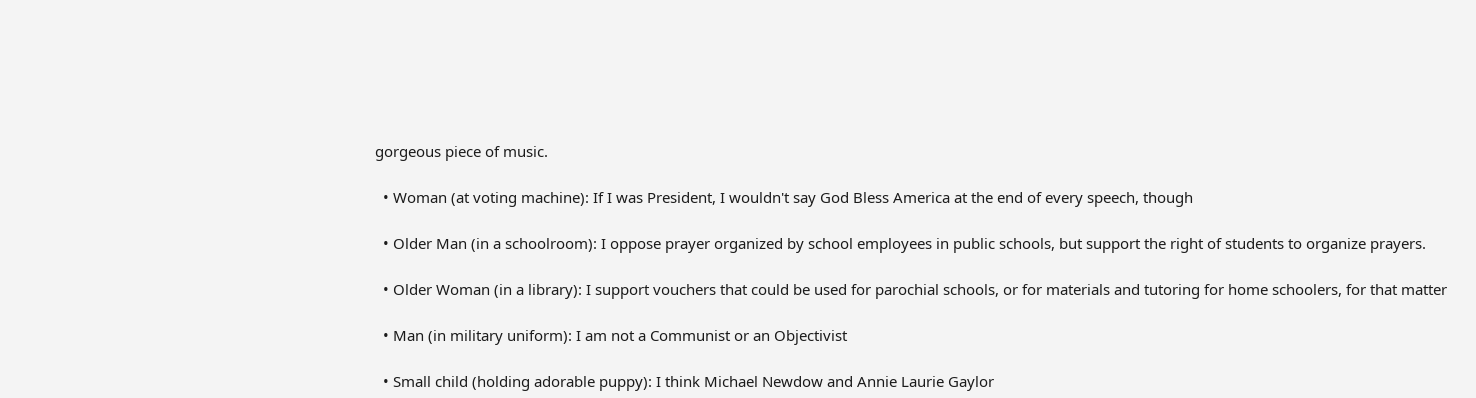gorgeous piece of music.

  • Woman (at voting machine): If I was President, I wouldn't say God Bless America at the end of every speech, though

  • Older Man (in a schoolroom): I oppose prayer organized by school employees in public schools, but support the right of students to organize prayers.

  • Older Woman (in a library): I support vouchers that could be used for parochial schools, or for materials and tutoring for home schoolers, for that matter

  • Man (in military uniform): I am not a Communist or an Objectivist

  • Small child (holding adorable puppy): I think Michael Newdow and Annie Laurie Gaylor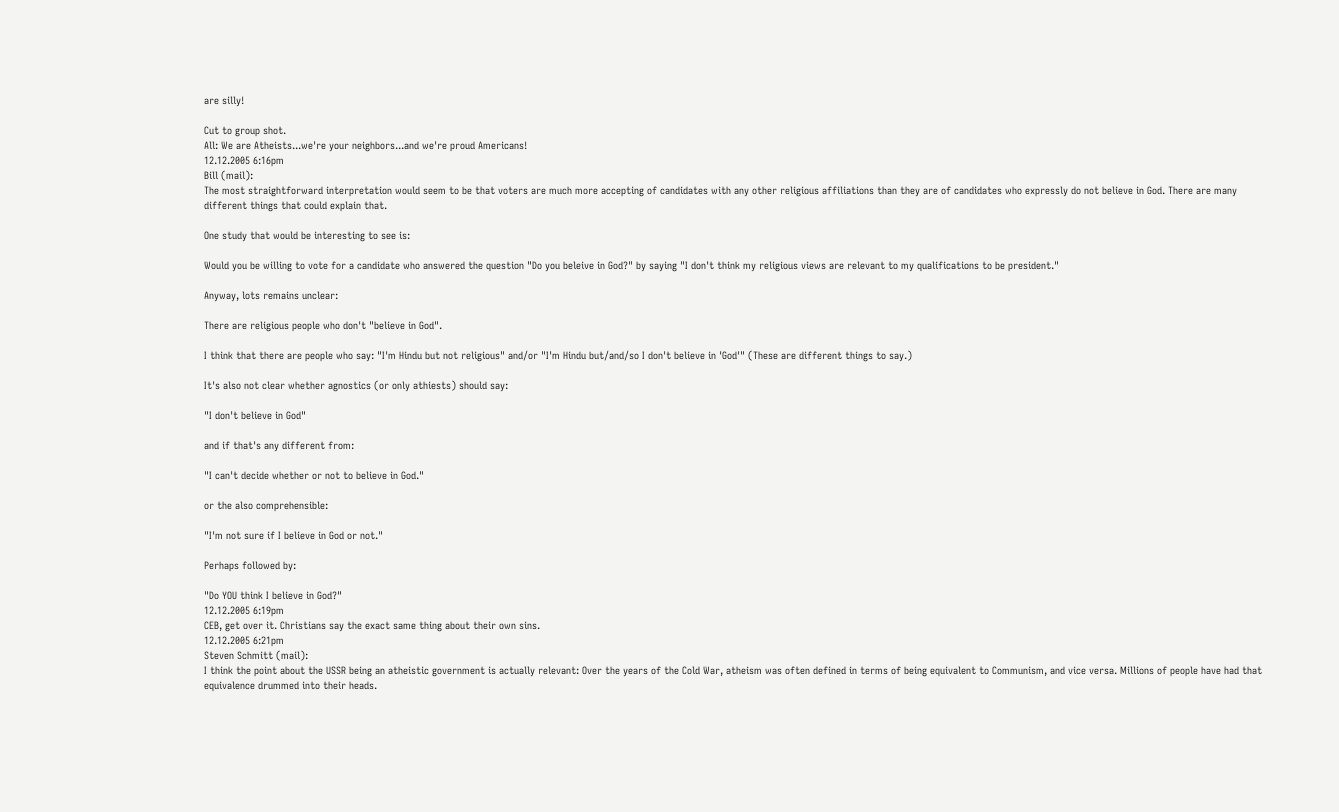are silly!

Cut to group shot.
All: We are Atheists...we're your neighbors...and we're proud Americans!
12.12.2005 6:16pm
Bill (mail):
The most straightforward interpretation would seem to be that voters are much more accepting of candidates with any other religious affiliations than they are of candidates who expressly do not believe in God. There are many different things that could explain that.

One study that would be interesting to see is:

Would you be willing to vote for a candidate who answered the question "Do you beleive in God?" by saying "I don't think my religious views are relevant to my qualifications to be president."

Anyway, lots remains unclear:

There are religious people who don't "believe in God".

I think that there are people who say: "I'm Hindu but not religious" and/or "I'm Hindu but/and/so I don't believe in 'God'" (These are different things to say.)

It's also not clear whether agnostics (or only athiests) should say:

"I don't believe in God"

and if that's any different from:

"I can't decide whether or not to believe in God."

or the also comprehensible:

"I'm not sure if I believe in God or not."

Perhaps followed by:

"Do YOU think I believe in God?"
12.12.2005 6:19pm
CEB, get over it. Christians say the exact same thing about their own sins.
12.12.2005 6:21pm
Steven Schmitt (mail):
I think the point about the USSR being an atheistic government is actually relevant: Over the years of the Cold War, atheism was often defined in terms of being equivalent to Communism, and vice versa. Millions of people have had that equivalence drummed into their heads.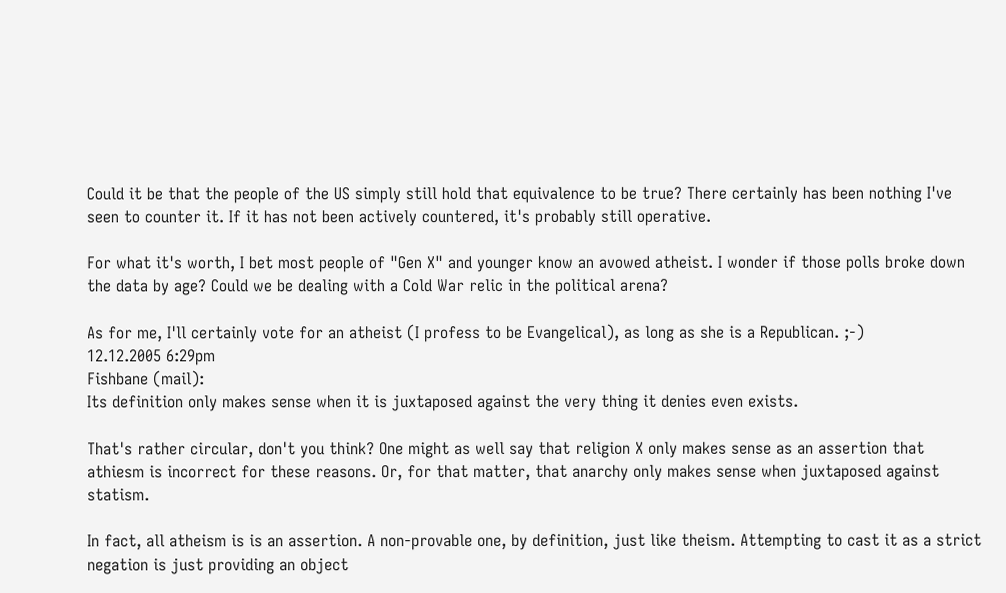Could it be that the people of the US simply still hold that equivalence to be true? There certainly has been nothing I've seen to counter it. If it has not been actively countered, it's probably still operative.

For what it's worth, I bet most people of "Gen X" and younger know an avowed atheist. I wonder if those polls broke down the data by age? Could we be dealing with a Cold War relic in the political arena?

As for me, I'll certainly vote for an atheist (I profess to be Evangelical), as long as she is a Republican. ;-)
12.12.2005 6:29pm
Fishbane (mail):
Its definition only makes sense when it is juxtaposed against the very thing it denies even exists.

That's rather circular, don't you think? One might as well say that religion X only makes sense as an assertion that athiesm is incorrect for these reasons. Or, for that matter, that anarchy only makes sense when juxtaposed against statism.

In fact, all atheism is is an assertion. A non-provable one, by definition, just like theism. Attempting to cast it as a strict negation is just providing an object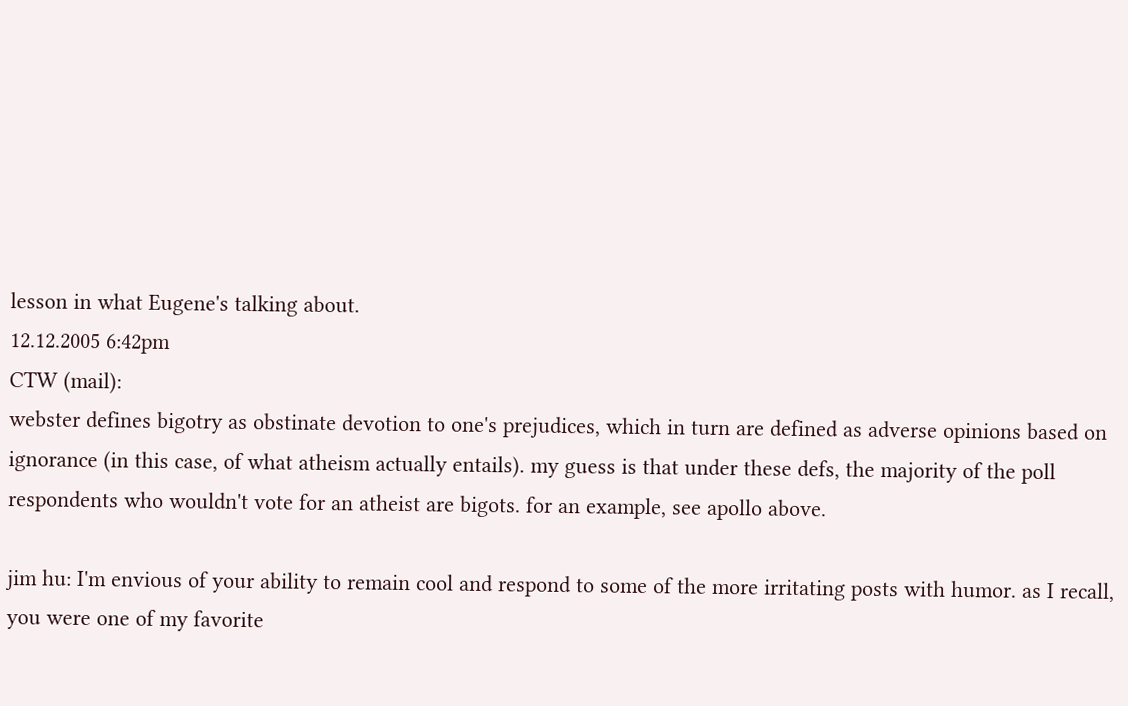lesson in what Eugene's talking about.
12.12.2005 6:42pm
CTW (mail):
webster defines bigotry as obstinate devotion to one's prejudices, which in turn are defined as adverse opinions based on ignorance (in this case, of what atheism actually entails). my guess is that under these defs, the majority of the poll respondents who wouldn't vote for an atheist are bigots. for an example, see apollo above.

jim hu: I'm envious of your ability to remain cool and respond to some of the more irritating posts with humor. as I recall, you were one of my favorite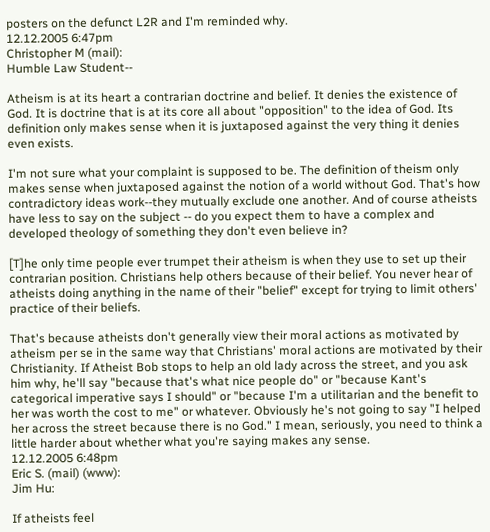posters on the defunct L2R and I'm reminded why.
12.12.2005 6:47pm
Christopher M (mail):
Humble Law Student--

Atheism is at its heart a contrarian doctrine and belief. It denies the existence of God. It is doctrine that is at its core all about "opposition" to the idea of God. Its definition only makes sense when it is juxtaposed against the very thing it denies even exists.

I'm not sure what your complaint is supposed to be. The definition of theism only makes sense when juxtaposed against the notion of a world without God. That's how contradictory ideas work--they mutually exclude one another. And of course atheists have less to say on the subject -- do you expect them to have a complex and developed theology of something they don't even believe in?

[T]he only time people ever trumpet their atheism is when they use to set up their contrarian position. Christians help others because of their belief. You never hear of atheists doing anything in the name of their "belief" except for trying to limit others' practice of their beliefs.

That's because atheists don't generally view their moral actions as motivated by atheism per se in the same way that Christians' moral actions are motivated by their Christianity. If Atheist Bob stops to help an old lady across the street, and you ask him why, he'll say "because that's what nice people do" or "because Kant's categorical imperative says I should" or "because I'm a utilitarian and the benefit to her was worth the cost to me" or whatever. Obviously he's not going to say "I helped her across the street because there is no God." I mean, seriously, you need to think a little harder about whether what you're saying makes any sense.
12.12.2005 6:48pm
Eric S. (mail) (www):
Jim Hu:

If atheists feel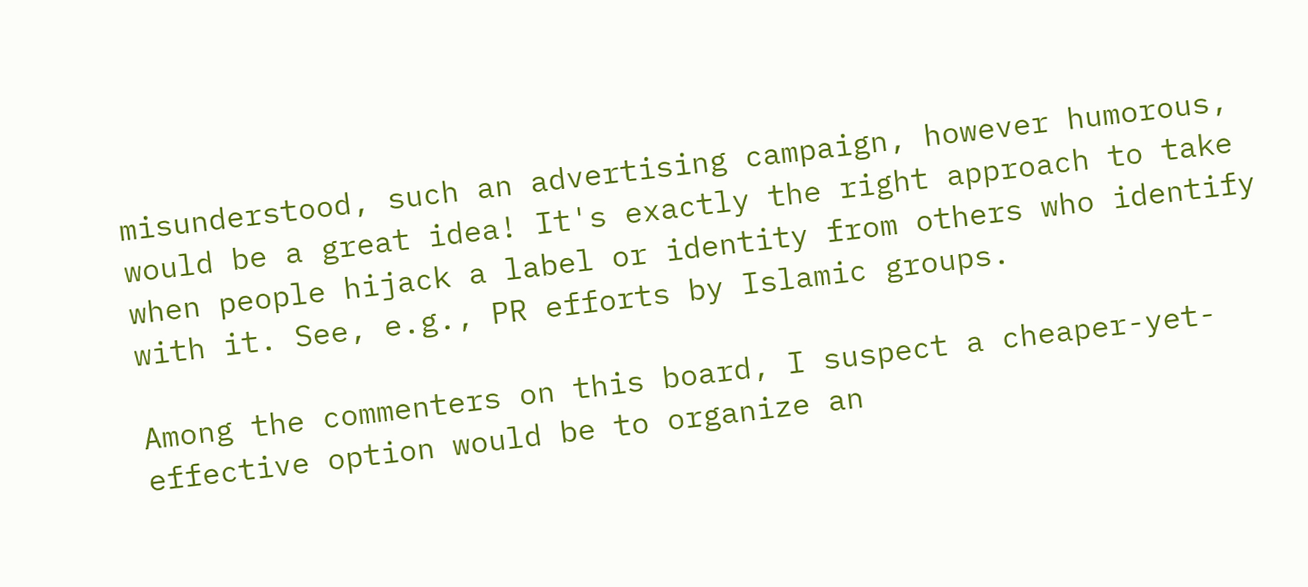misunderstood, such an advertising campaign, however humorous, would be a great idea! It's exactly the right approach to take when people hijack a label or identity from others who identify with it. See, e.g., PR efforts by Islamic groups.

Among the commenters on this board, I suspect a cheaper-yet-effective option would be to organize an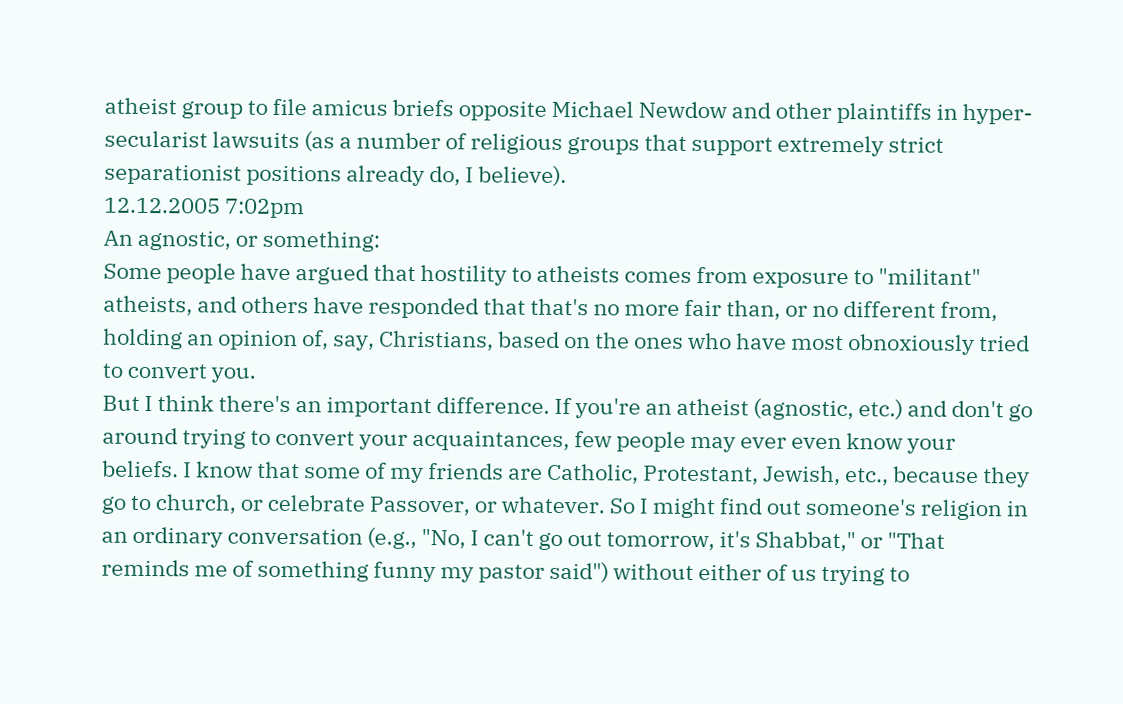atheist group to file amicus briefs opposite Michael Newdow and other plaintiffs in hyper-secularist lawsuits (as a number of religious groups that support extremely strict separationist positions already do, I believe).
12.12.2005 7:02pm
An agnostic, or something:
Some people have argued that hostility to atheists comes from exposure to "militant" atheists, and others have responded that that's no more fair than, or no different from, holding an opinion of, say, Christians, based on the ones who have most obnoxiously tried to convert you.
But I think there's an important difference. If you're an atheist (agnostic, etc.) and don't go around trying to convert your acquaintances, few people may ever even know your beliefs. I know that some of my friends are Catholic, Protestant, Jewish, etc., because they go to church, or celebrate Passover, or whatever. So I might find out someone's religion in an ordinary conversation (e.g., "No, I can't go out tomorrow, it's Shabbat," or "That reminds me of something funny my pastor said") without either of us trying to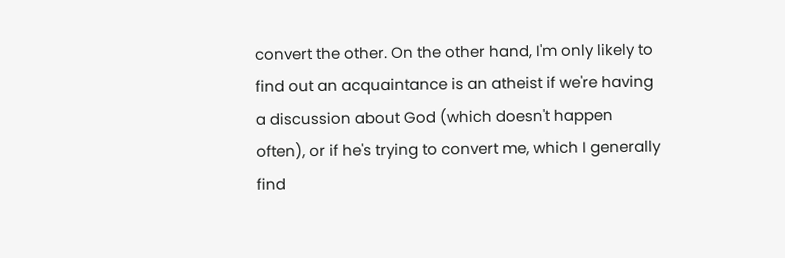convert the other. On the other hand, I'm only likely to find out an acquaintance is an atheist if we're having a discussion about God (which doesn't happen often), or if he's trying to convert me, which I generally find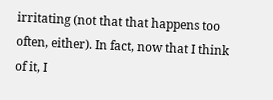irritating (not that that happens too often, either). In fact, now that I think of it, I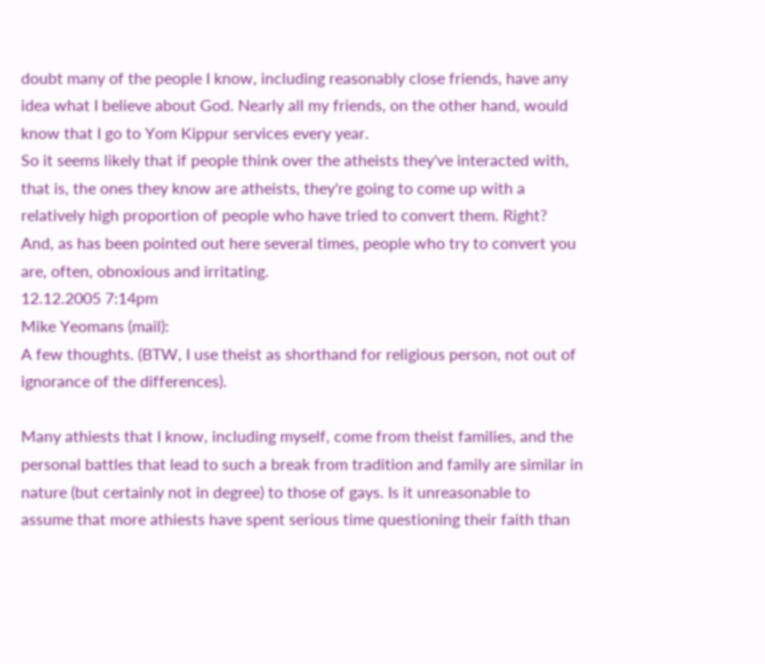doubt many of the people I know, including reasonably close friends, have any idea what I believe about God. Nearly all my friends, on the other hand, would know that I go to Yom Kippur services every year.
So it seems likely that if people think over the atheists they've interacted with, that is, the ones they know are atheists, they're going to come up with a relatively high proportion of people who have tried to convert them. Right? And, as has been pointed out here several times, people who try to convert you are, often, obnoxious and irritating.
12.12.2005 7:14pm
Mike Yeomans (mail):
A few thoughts. (BTW, I use theist as shorthand for religious person, not out of ignorance of the differences).

Many athiests that I know, including myself, come from theist families, and the personal battles that lead to such a break from tradition and family are similar in nature (but certainly not in degree) to those of gays. Is it unreasonable to assume that more athiests have spent serious time questioning their faith than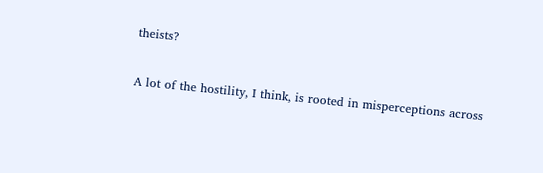theists?

A lot of the hostility, I think, is rooted in misperceptions across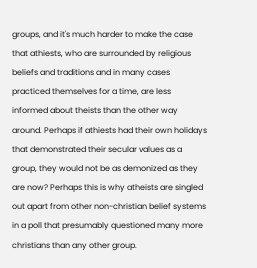groups, and it's much harder to make the case that athiests, who are surrounded by religious beliefs and traditions and in many cases practiced themselves for a time, are less informed about theists than the other way around. Perhaps if athiests had their own holidays that demonstrated their secular values as a group, they would not be as demonized as they are now? Perhaps this is why atheists are singled out apart from other non-christian belief systems in a poll that presumably questioned many more christians than any other group.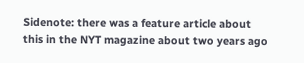Sidenote: there was a feature article about this in the NYT magazine about two years ago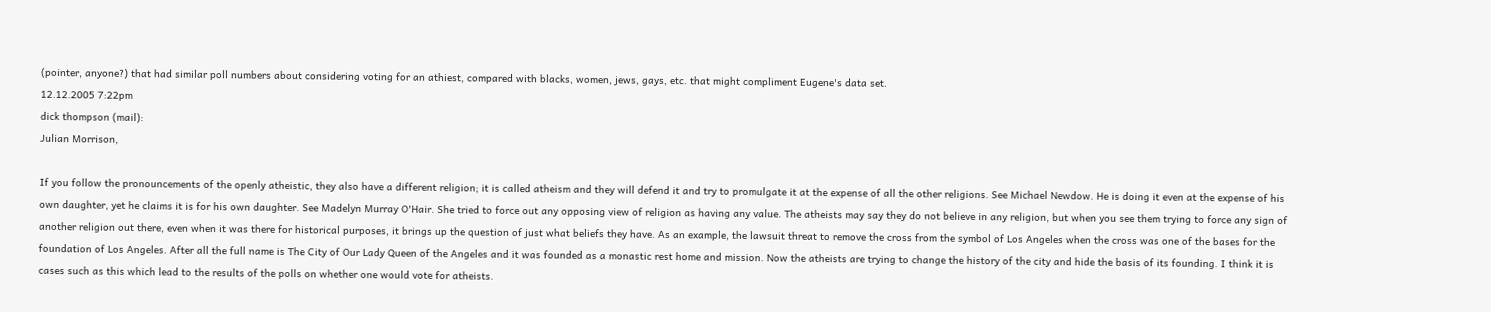(pointer, anyone?) that had similar poll numbers about considering voting for an athiest, compared with blacks, women, jews, gays, etc. that might compliment Eugene's data set.
12.12.2005 7:22pm
dick thompson (mail):
Julian Morrison,

If you follow the pronouncements of the openly atheistic, they also have a different religion; it is called atheism and they will defend it and try to promulgate it at the expense of all the other religions. See Michael Newdow. He is doing it even at the expense of his own daughter, yet he claims it is for his own daughter. See Madelyn Murray O'Hair. She tried to force out any opposing view of religion as having any value. The atheists may say they do not believe in any religion, but when you see them trying to force any sign of another religion out there, even when it was there for historical purposes, it brings up the question of just what beliefs they have. As an example, the lawsuit threat to remove the cross from the symbol of Los Angeles when the cross was one of the bases for the foundation of Los Angeles. After all the full name is The City of Our Lady Queen of the Angeles and it was founded as a monastic rest home and mission. Now the atheists are trying to change the history of the city and hide the basis of its founding. I think it is cases such as this which lead to the results of the polls on whether one would vote for atheists.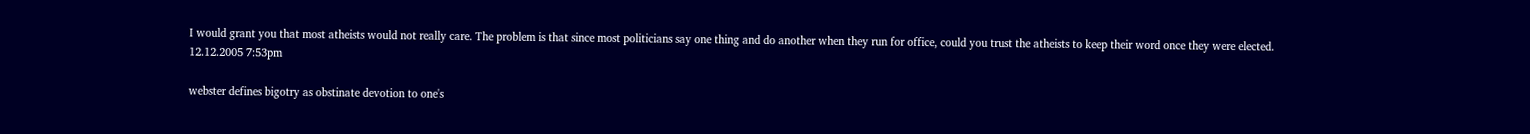I would grant you that most atheists would not really care. The problem is that since most politicians say one thing and do another when they run for office, could you trust the atheists to keep their word once they were elected.
12.12.2005 7:53pm

webster defines bigotry as obstinate devotion to one's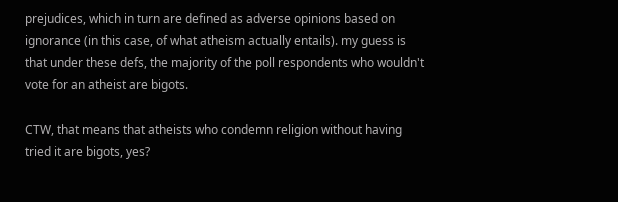prejudices, which in turn are defined as adverse opinions based on ignorance (in this case, of what atheism actually entails). my guess is that under these defs, the majority of the poll respondents who wouldn't vote for an atheist are bigots.

CTW, that means that atheists who condemn religion without having tried it are bigots, yes?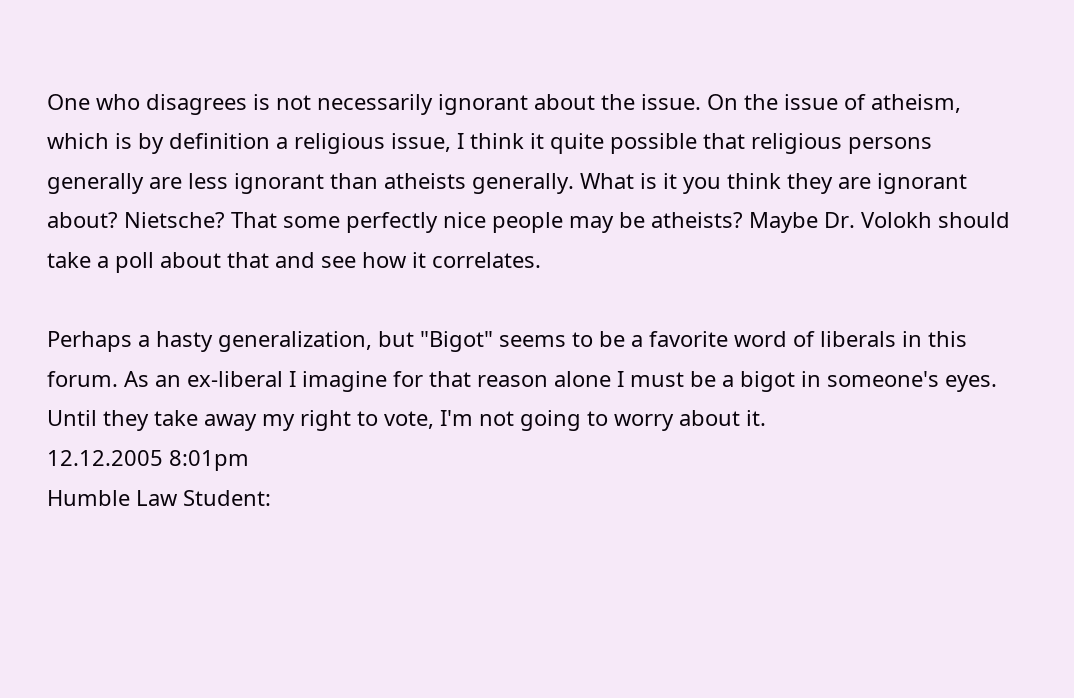One who disagrees is not necessarily ignorant about the issue. On the issue of atheism, which is by definition a religious issue, I think it quite possible that religious persons generally are less ignorant than atheists generally. What is it you think they are ignorant about? Nietsche? That some perfectly nice people may be atheists? Maybe Dr. Volokh should take a poll about that and see how it correlates.

Perhaps a hasty generalization, but "Bigot" seems to be a favorite word of liberals in this forum. As an ex-liberal I imagine for that reason alone I must be a bigot in someone's eyes. Until they take away my right to vote, I'm not going to worry about it.
12.12.2005 8:01pm
Humble Law Student: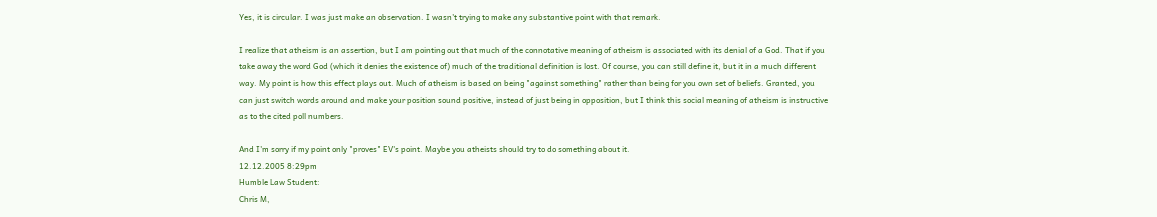Yes, it is circular. I was just make an observation. I wasn't trying to make any substantive point with that remark.

I realize that atheism is an assertion, but I am pointing out that much of the connotative meaning of atheism is associated with its denial of a God. That if you take away the word God (which it denies the existence of) much of the traditional definition is lost. Of course, you can still define it, but it in a much different way. My point is how this effect plays out. Much of atheism is based on being "against something" rather than being for you own set of beliefs. Granted, you can just switch words around and make your position sound positive, instead of just being in opposition, but I think this social meaning of atheism is instructive as to the cited poll numbers.

And I'm sorry if my point only "proves" EV's point. Maybe you atheists should try to do something about it.
12.12.2005 8:29pm
Humble Law Student:
Chris M,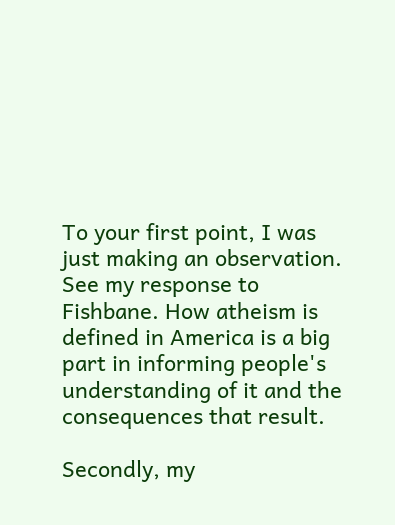To your first point, I was just making an observation. See my response to Fishbane. How atheism is defined in America is a big part in informing people's understanding of it and the consequences that result.

Secondly, my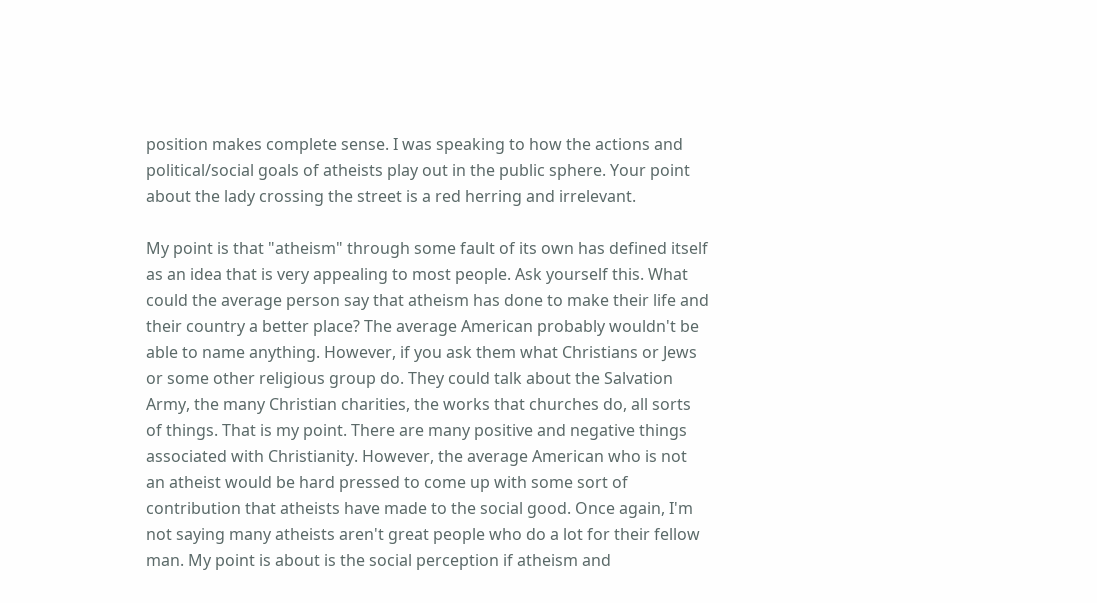position makes complete sense. I was speaking to how the actions and political/social goals of atheists play out in the public sphere. Your point about the lady crossing the street is a red herring and irrelevant.

My point is that "atheism" through some fault of its own has defined itself as an idea that is very appealing to most people. Ask yourself this. What could the average person say that atheism has done to make their life and their country a better place? The average American probably wouldn't be able to name anything. However, if you ask them what Christians or Jews or some other religious group do. They could talk about the Salvation Army, the many Christian charities, the works that churches do, all sorts of things. That is my point. There are many positive and negative things associated with Christianity. However, the average American who is not an atheist would be hard pressed to come up with some sort of contribution that atheists have made to the social good. Once again, I'm not saying many atheists aren't great people who do a lot for their fellow man. My point is about is the social perception if atheism and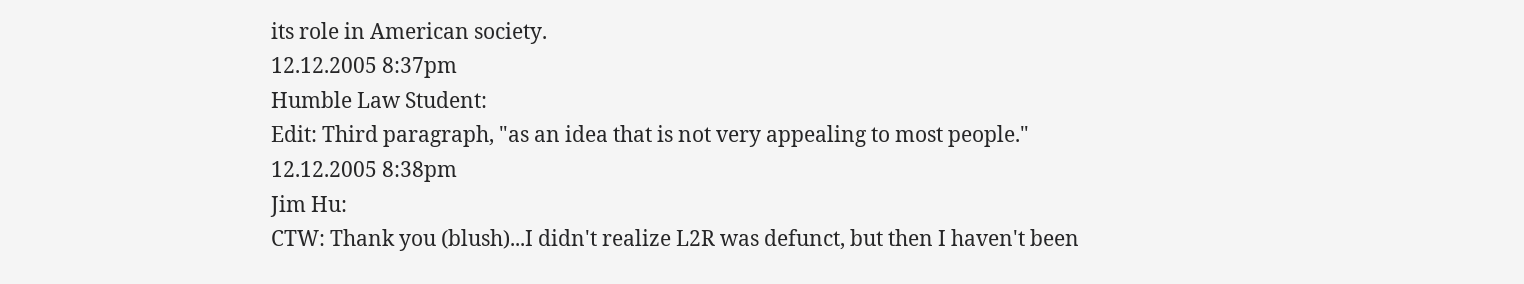its role in American society.
12.12.2005 8:37pm
Humble Law Student:
Edit: Third paragraph, "as an idea that is not very appealing to most people."
12.12.2005 8:38pm
Jim Hu:
CTW: Thank you (blush)...I didn't realize L2R was defunct, but then I haven't been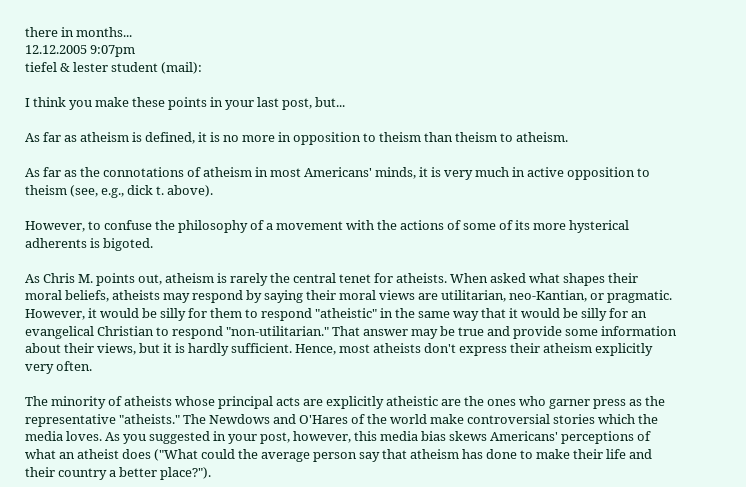there in months...
12.12.2005 9:07pm
tiefel & lester student (mail):

I think you make these points in your last post, but...

As far as atheism is defined, it is no more in opposition to theism than theism to atheism.

As far as the connotations of atheism in most Americans' minds, it is very much in active opposition to theism (see, e.g., dick t. above).

However, to confuse the philosophy of a movement with the actions of some of its more hysterical adherents is bigoted.

As Chris M. points out, atheism is rarely the central tenet for atheists. When asked what shapes their moral beliefs, atheists may respond by saying their moral views are utilitarian, neo-Kantian, or pragmatic. However, it would be silly for them to respond "atheistic" in the same way that it would be silly for an evangelical Christian to respond "non-utilitarian." That answer may be true and provide some information about their views, but it is hardly sufficient. Hence, most atheists don't express their atheism explicitly very often.

The minority of atheists whose principal acts are explicitly atheistic are the ones who garner press as the representative "atheists." The Newdows and O'Hares of the world make controversial stories which the media loves. As you suggested in your post, however, this media bias skews Americans' perceptions of what an atheist does ("What could the average person say that atheism has done to make their life and their country a better place?").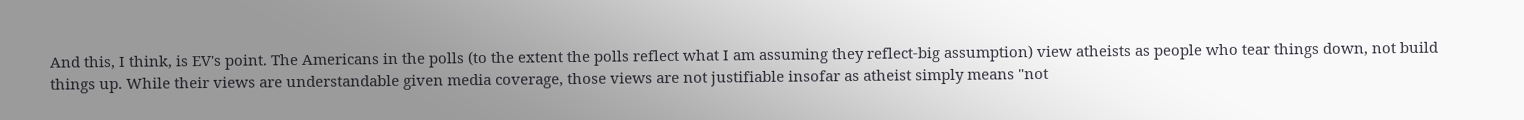And this, I think, is EV's point. The Americans in the polls (to the extent the polls reflect what I am assuming they reflect-big assumption) view atheists as people who tear things down, not build things up. While their views are understandable given media coverage, those views are not justifiable insofar as atheist simply means "not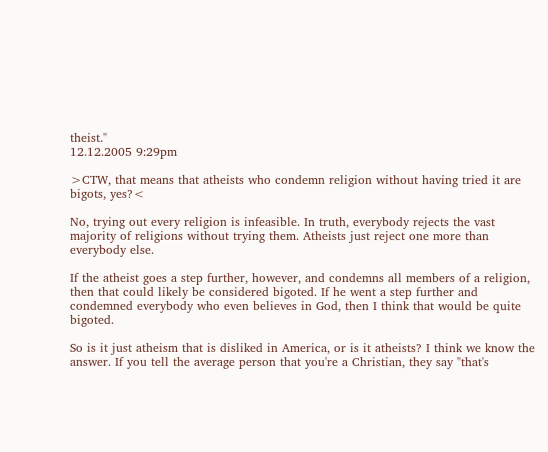theist."
12.12.2005 9:29pm

>CTW, that means that atheists who condemn religion without having tried it are bigots, yes?<

No, trying out every religion is infeasible. In truth, everybody rejects the vast majority of religions without trying them. Atheists just reject one more than everybody else.

If the atheist goes a step further, however, and condemns all members of a religion, then that could likely be considered bigoted. If he went a step further and condemned everybody who even believes in God, then I think that would be quite bigoted.

So is it just atheism that is disliked in America, or is it atheists? I think we know the answer. If you tell the average person that you're a Christian, they say "that's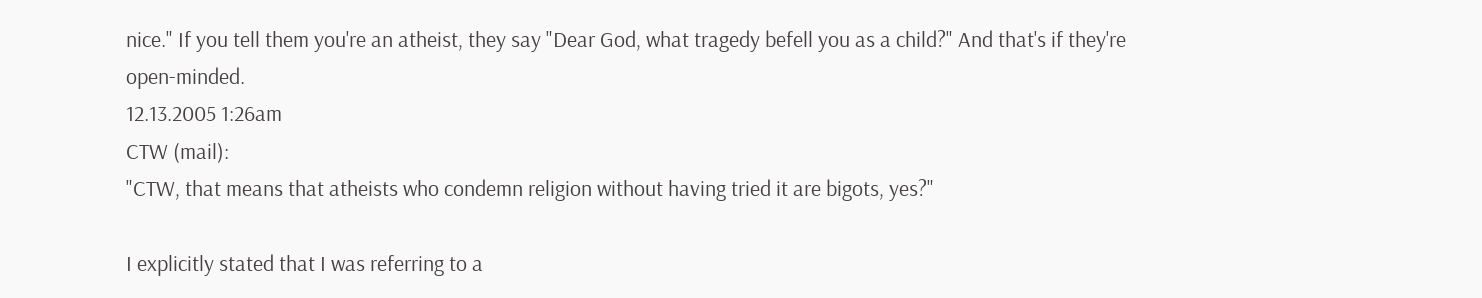nice." If you tell them you're an atheist, they say "Dear God, what tragedy befell you as a child?" And that's if they're open-minded.
12.13.2005 1:26am
CTW (mail):
"CTW, that means that atheists who condemn religion without having tried it are bigots, yes?"

I explicitly stated that I was referring to a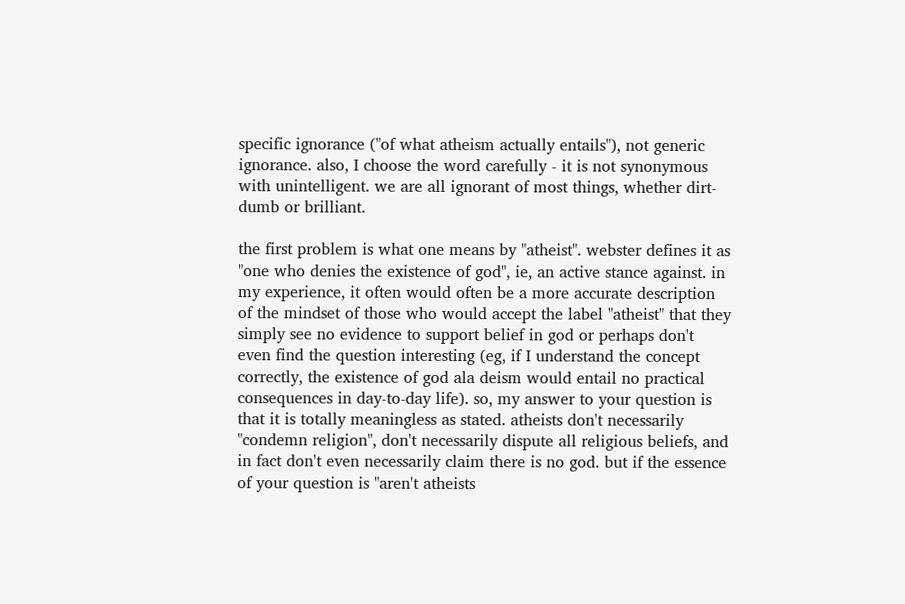specific ignorance ("of what atheism actually entails"), not generic ignorance. also, I choose the word carefully - it is not synonymous with unintelligent. we are all ignorant of most things, whether dirt-dumb or brilliant.

the first problem is what one means by "atheist". webster defines it as "one who denies the existence of god", ie, an active stance against. in my experience, it often would often be a more accurate description of the mindset of those who would accept the label "atheist" that they simply see no evidence to support belief in god or perhaps don't even find the question interesting (eg, if I understand the concept correctly, the existence of god ala deism would entail no practical consequences in day-to-day life). so, my answer to your question is that it is totally meaningless as stated. atheists don't necessarily "condemn religion", don't necessarily dispute all religious beliefs, and in fact don't even necessarily claim there is no god. but if the essence of your question is "aren't atheists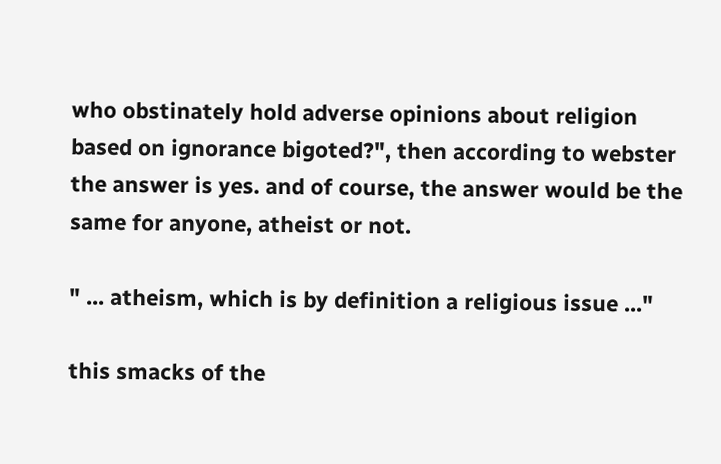who obstinately hold adverse opinions about religion based on ignorance bigoted?", then according to webster the answer is yes. and of course, the answer would be the same for anyone, atheist or not.

" ... atheism, which is by definition a religious issue ..."

this smacks of the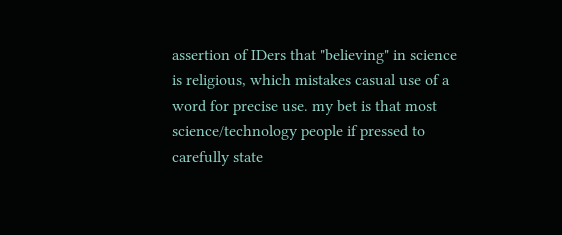assertion of IDers that "believing" in science is religious, which mistakes casual use of a word for precise use. my bet is that most science/technology people if pressed to carefully state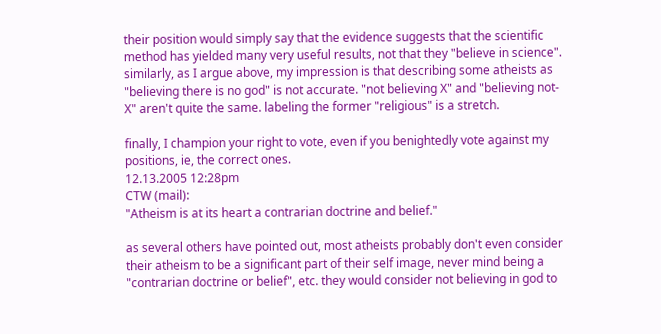their position would simply say that the evidence suggests that the scientific method has yielded many very useful results, not that they "believe in science". similarly, as I argue above, my impression is that describing some atheists as "believing there is no god" is not accurate. "not believing X" and "believing not-X" aren't quite the same. labeling the former "religious" is a stretch.

finally, I champion your right to vote, even if you benightedly vote against my positions, ie, the correct ones.
12.13.2005 12:28pm
CTW (mail):
"Atheism is at its heart a contrarian doctrine and belief."

as several others have pointed out, most atheists probably don't even consider their atheism to be a significant part of their self image, never mind being a "contrarian doctrine or belief", etc. they would consider not believing in god to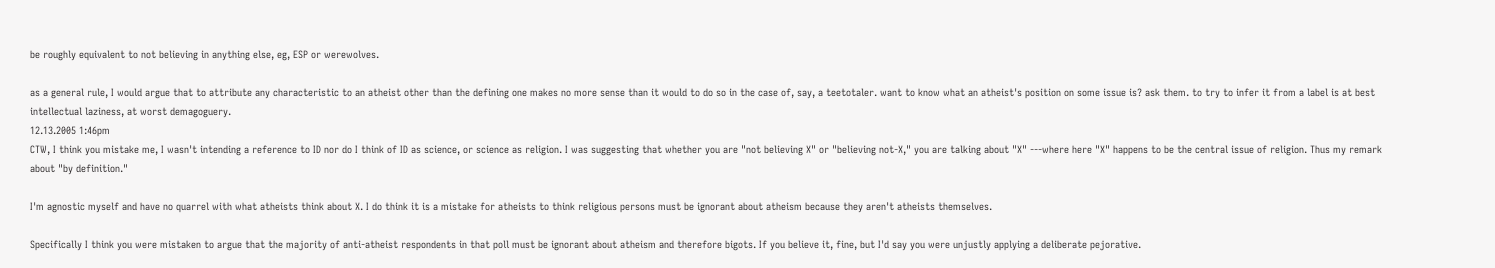be roughly equivalent to not believing in anything else, eg, ESP or werewolves.

as a general rule, I would argue that to attribute any characteristic to an atheist other than the defining one makes no more sense than it would to do so in the case of, say, a teetotaler. want to know what an atheist's position on some issue is? ask them. to try to infer it from a label is at best intellectual laziness, at worst demagoguery.
12.13.2005 1:46pm
CTW, I think you mistake me, I wasn't intending a reference to ID nor do I think of ID as science, or science as religion. I was suggesting that whether you are "not believing X" or "believing not-X," you are talking about "X" ---where here "X" happens to be the central issue of religion. Thus my remark about "by definition."

I'm agnostic myself and have no quarrel with what atheists think about X. I do think it is a mistake for atheists to think religious persons must be ignorant about atheism because they aren't atheists themselves.

Specifically I think you were mistaken to argue that the majority of anti-atheist respondents in that poll must be ignorant about atheism and therefore bigots. If you believe it, fine, but I'd say you were unjustly applying a deliberate pejorative.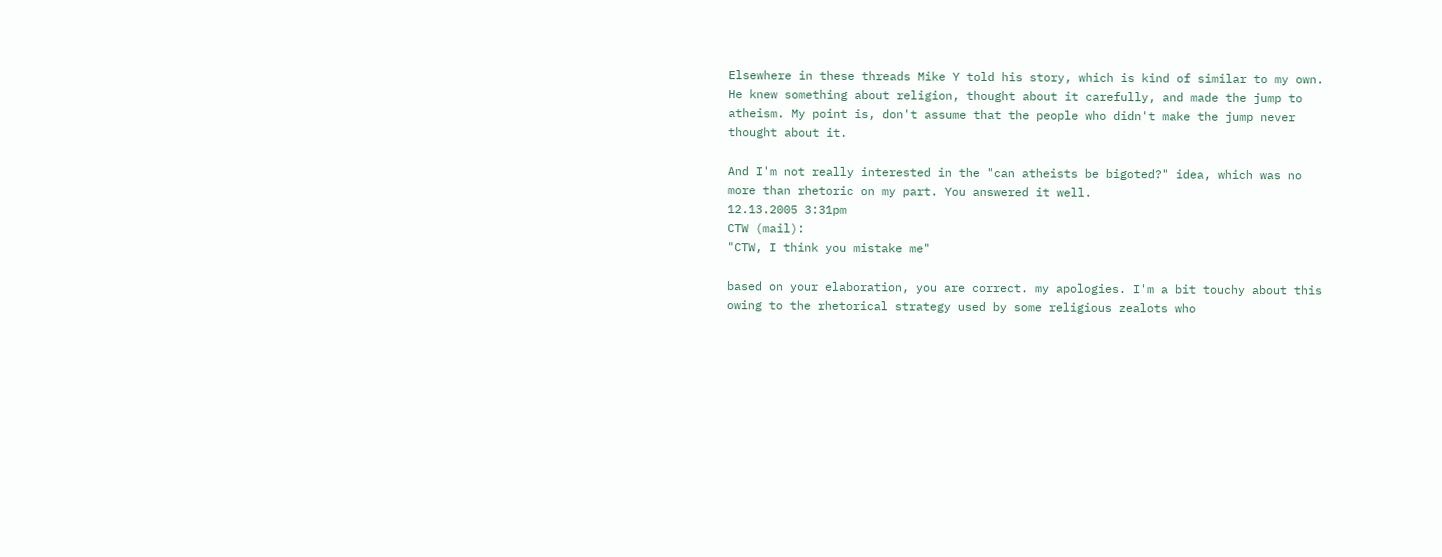Elsewhere in these threads Mike Y told his story, which is kind of similar to my own. He knew something about religion, thought about it carefully, and made the jump to atheism. My point is, don't assume that the people who didn't make the jump never thought about it.

And I'm not really interested in the "can atheists be bigoted?" idea, which was no more than rhetoric on my part. You answered it well.
12.13.2005 3:31pm
CTW (mail):
"CTW, I think you mistake me"

based on your elaboration, you are correct. my apologies. I'm a bit touchy about this owing to the rhetorical strategy used by some religious zealots who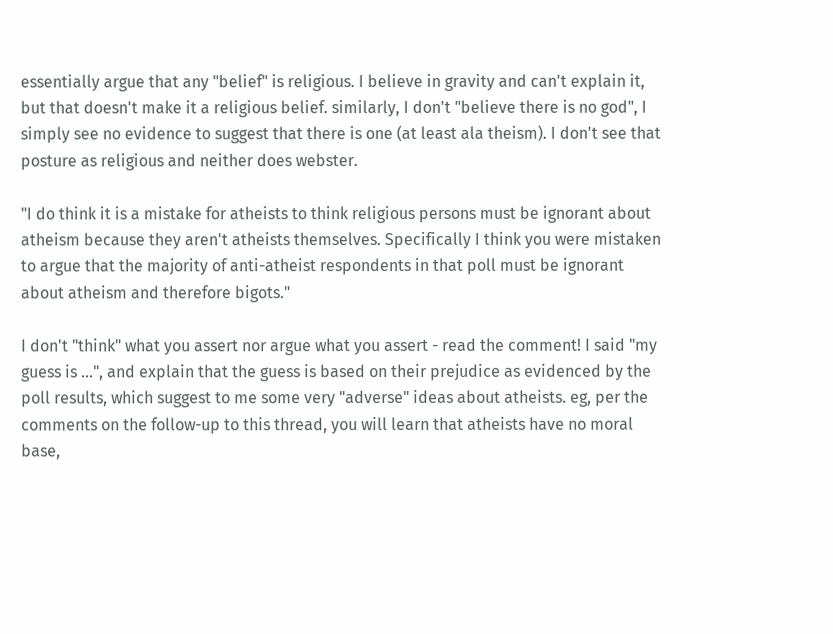essentially argue that any "belief" is religious. I believe in gravity and can't explain it, but that doesn't make it a religious belief. similarly, I don't "believe there is no god", I simply see no evidence to suggest that there is one (at least ala theism). I don't see that posture as religious and neither does webster.

"I do think it is a mistake for atheists to think religious persons must be ignorant about atheism because they aren't atheists themselves. Specifically I think you were mistaken to argue that the majority of anti-atheist respondents in that poll must be ignorant about atheism and therefore bigots."

I don't "think" what you assert nor argue what you assert - read the comment! I said "my guess is ...", and explain that the guess is based on their prejudice as evidenced by the poll results, which suggest to me some very "adverse" ideas about atheists. eg, per the comments on the follow-up to this thread, you will learn that atheists have no moral base,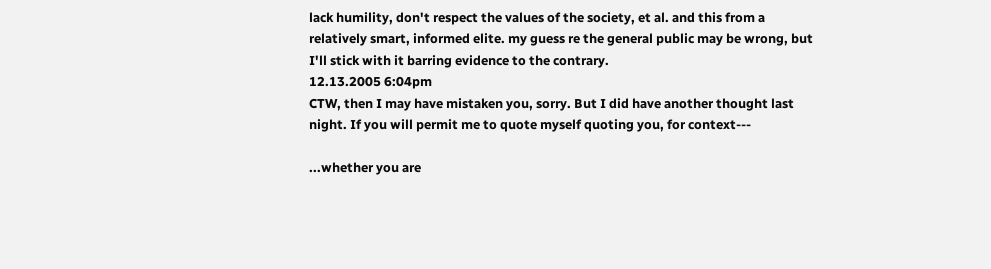lack humility, don't respect the values of the society, et al. and this from a relatively smart, informed elite. my guess re the general public may be wrong, but I'll stick with it barring evidence to the contrary.
12.13.2005 6:04pm
CTW, then I may have mistaken you, sorry. But I did have another thought last night. If you will permit me to quote myself quoting you, for context---

...whether you are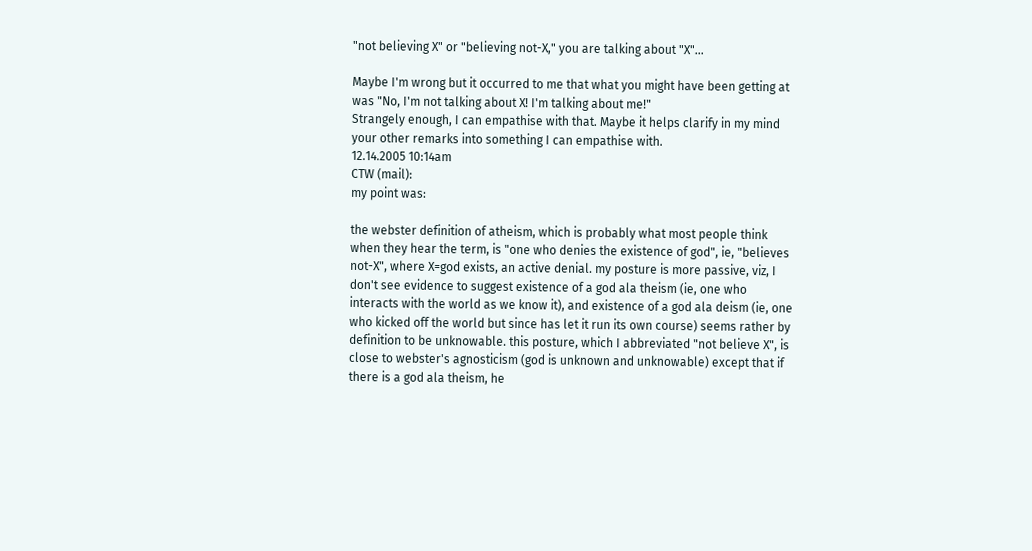"not believing X" or "believing not-X," you are talking about "X"...

Maybe I'm wrong but it occurred to me that what you might have been getting at was "No, I'm not talking about X! I'm talking about me!"
Strangely enough, I can empathise with that. Maybe it helps clarify in my mind your other remarks into something I can empathise with.
12.14.2005 10:14am
CTW (mail):
my point was:

the webster definition of atheism, which is probably what most people think when they hear the term, is "one who denies the existence of god", ie, "believes not-X", where X=god exists, an active denial. my posture is more passive, viz, I don't see evidence to suggest existence of a god ala theism (ie, one who interacts with the world as we know it), and existence of a god ala deism (ie, one who kicked off the world but since has let it run its own course) seems rather by definition to be unknowable. this posture, which I abbreviated "not believe X", is close to webster's agnosticism (god is unknown and unknowable) except that if there is a god ala theism, he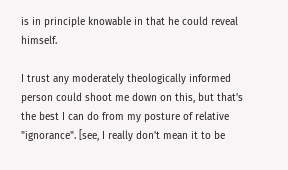is in principle knowable in that he could reveal himself.

I trust any moderately theologically informed person could shoot me down on this, but that's the best I can do from my posture of relative "ignorance". [see, I really don't mean it to be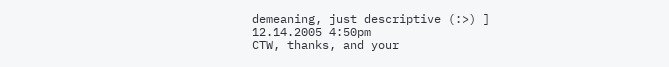demeaning, just descriptive (:>) ]
12.14.2005 4:50pm
CTW, thanks, and your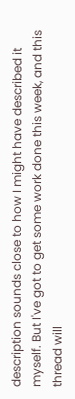description sounds close to how I might have described it myself. But I've got to get some work done this week, and this thread will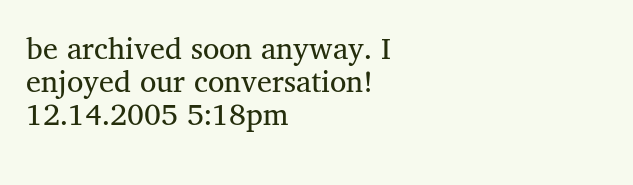be archived soon anyway. I enjoyed our conversation!
12.14.2005 5:18pm